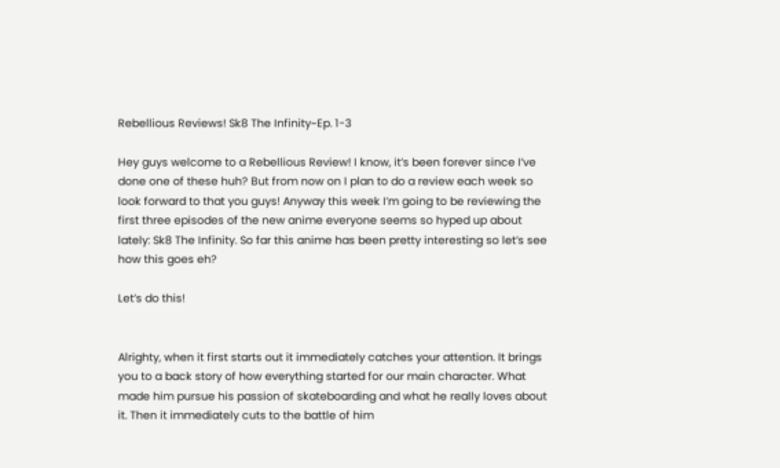Rebellious Reviews! Sk8 The Infinity~Ep. 1-3

Hey guys welcome to a Rebellious Review! I know, it’s been forever since I’ve done one of these huh? But from now on I plan to do a review each week so look forward to that you guys! Anyway this week I’m going to be reviewing the first three episodes of the new anime everyone seems so hyped up about lately: Sk8 The Infinity. So far this anime has been pretty interesting so let’s see how this goes eh?

Let’s do this!


Alrighty, when it first starts out it immediately catches your attention. It brings you to a back story of how everything started for our main character. What made him pursue his passion of skateboarding and what he really loves about it. Then it immediately cuts to the battle of him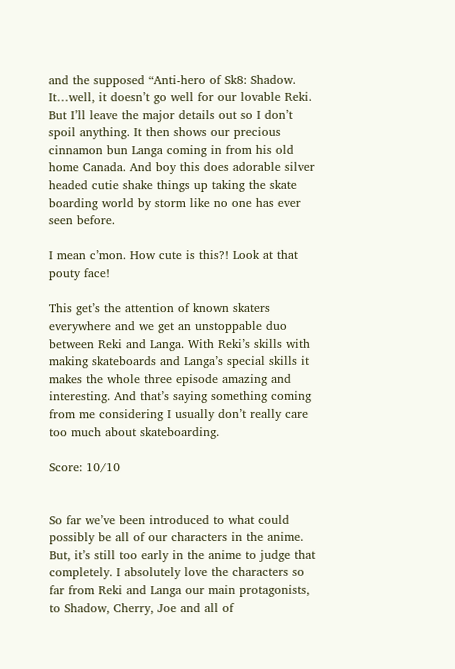and the supposed “Anti-hero of Sk8: Shadow. It…well, it doesn’t go well for our lovable Reki. But I’ll leave the major details out so I don’t spoil anything. It then shows our precious cinnamon bun Langa coming in from his old home Canada. And boy this does adorable silver headed cutie shake things up taking the skate boarding world by storm like no one has ever seen before.

I mean c’mon. How cute is this?! Look at that pouty face!

This get’s the attention of known skaters everywhere and we get an unstoppable duo between Reki and Langa. With Reki’s skills with making skateboards and Langa’s special skills it makes the whole three episode amazing and interesting. And that’s saying something coming from me considering I usually don’t really care too much about skateboarding.

Score: 10/10


So far we’ve been introduced to what could possibly be all of our characters in the anime. But, it’s still too early in the anime to judge that completely. I absolutely love the characters so far from Reki and Langa our main protagonists, to Shadow, Cherry, Joe and all of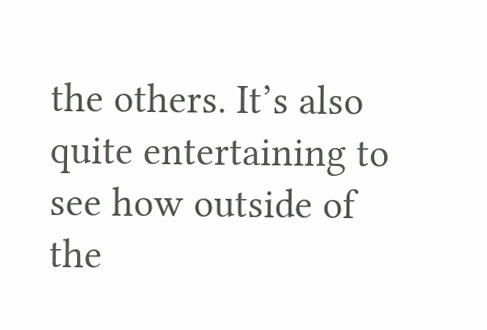the others. It’s also quite entertaining to see how outside of the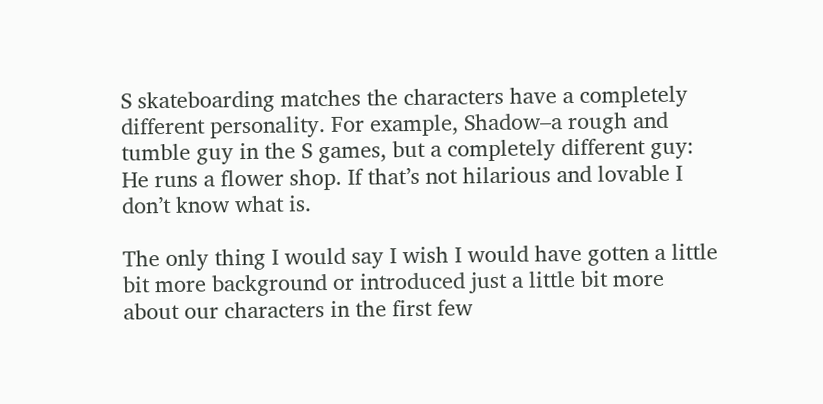S skateboarding matches the characters have a completely different personality. For example, Shadow–a rough and tumble guy in the S games, but a completely different guy: He runs a flower shop. If that’s not hilarious and lovable I don’t know what is.

The only thing I would say I wish I would have gotten a little bit more background or introduced just a little bit more about our characters in the first few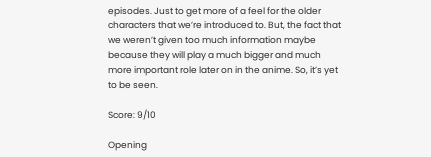episodes. Just to get more of a feel for the older characters that we’re introduced to. But, the fact that we weren’t given too much information maybe because they will play a much bigger and much more important role later on in the anime. So, it’s yet to be seen.

Score: 9/10

Opening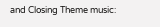and Closing Theme music: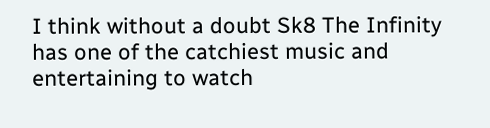I think without a doubt Sk8 The Infinity has one of the catchiest music and entertaining to watch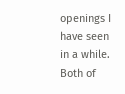openings I have seen in a while. Both of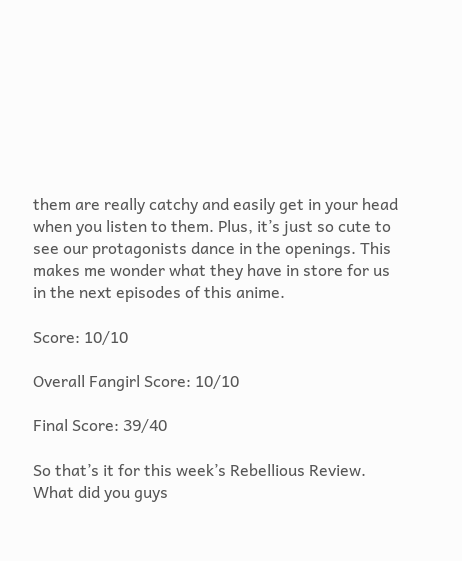them are really catchy and easily get in your head when you listen to them. Plus, it’s just so cute to see our protagonists dance in the openings. This makes me wonder what they have in store for us in the next episodes of this anime.

Score: 10/10

Overall Fangirl Score: 10/10

Final Score: 39/40

So that’s it for this week’s Rebellious Review. What did you guys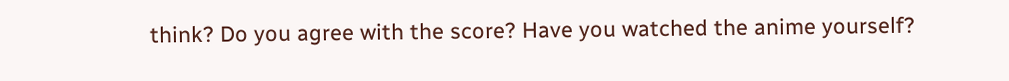think? Do you agree with the score? Have you watched the anime yourself?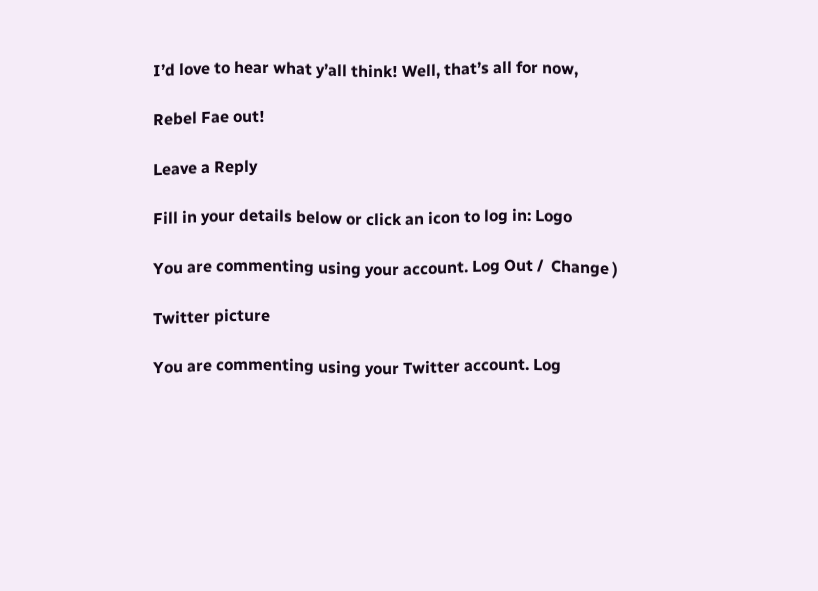I’d love to hear what y’all think! Well, that’s all for now,

Rebel Fae out!

Leave a Reply

Fill in your details below or click an icon to log in: Logo

You are commenting using your account. Log Out /  Change )

Twitter picture

You are commenting using your Twitter account. Log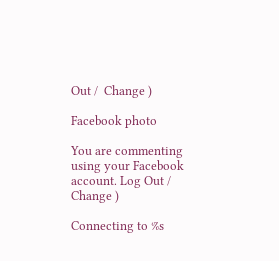Out /  Change )

Facebook photo

You are commenting using your Facebook account. Log Out /  Change )

Connecting to %s